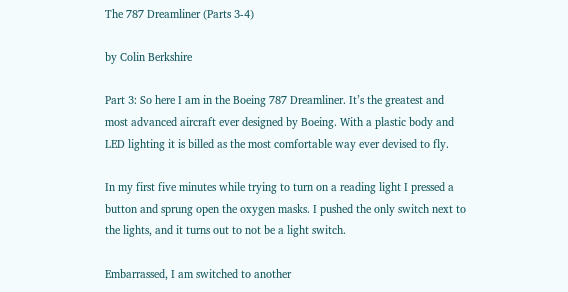The 787 Dreamliner (Parts 3-4)

by Colin Berkshire

Part 3: So here I am in the Boeing 787 Dreamliner. It’s the greatest and most advanced aircraft ever designed by Boeing. With a plastic body and LED lighting it is billed as the most comfortable way ever devised to fly.

In my first five minutes while trying to turn on a reading light I pressed a button and sprung open the oxygen masks. I pushed the only switch next to the lights, and it turns out to not be a light switch.

Embarrassed, I am switched to another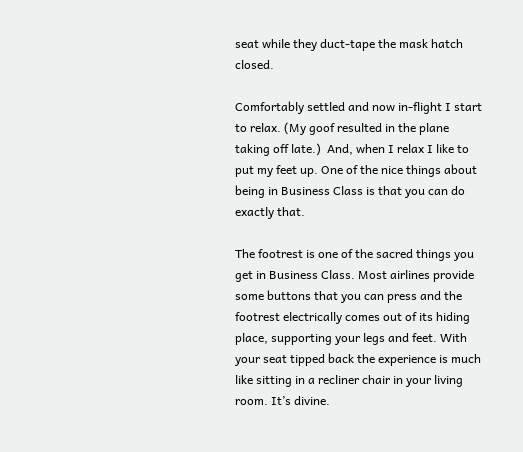seat while they duct-tape the mask hatch closed.

Comfortably settled and now in-flight I start to relax. (My goof resulted in the plane taking off late.)  And, when I relax I like to put my feet up. One of the nice things about being in Business Class is that you can do exactly that.

The footrest is one of the sacred things you get in Business Class. Most airlines provide some buttons that you can press and the footrest electrically comes out of its hiding place, supporting your legs and feet. With your seat tipped back the experience is much like sitting in a recliner chair in your living room. It’s divine.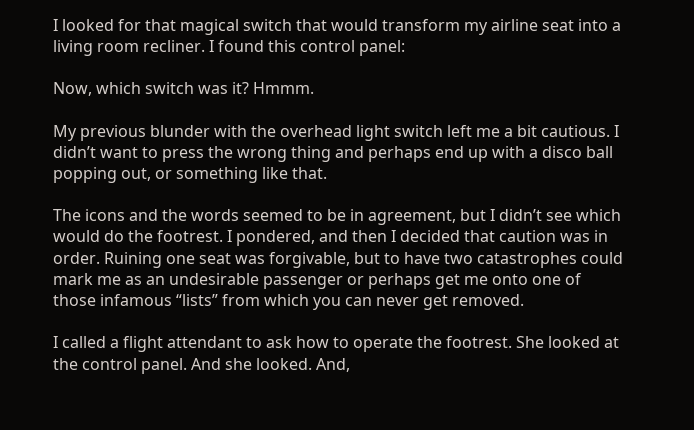I looked for that magical switch that would transform my airline seat into a living room recliner. I found this control panel:

Now, which switch was it? Hmmm.

My previous blunder with the overhead light switch left me a bit cautious. I didn’t want to press the wrong thing and perhaps end up with a disco ball popping out, or something like that.

The icons and the words seemed to be in agreement, but I didn’t see which would do the footrest. I pondered, and then I decided that caution was in order. Ruining one seat was forgivable, but to have two catastrophes could mark me as an undesirable passenger or perhaps get me onto one of those infamous “lists” from which you can never get removed.

I called a flight attendant to ask how to operate the footrest. She looked at the control panel. And she looked. And,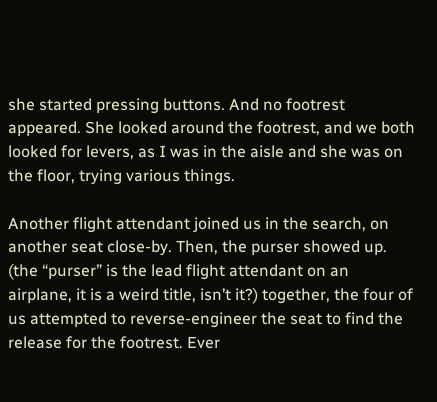she started pressing buttons. And no footrest appeared. She looked around the footrest, and we both looked for levers, as I was in the aisle and she was on the floor, trying various things.

Another flight attendant joined us in the search, on another seat close-by. Then, the purser showed up. (the “purser” is the lead flight attendant on an airplane, it is a weird title, isn’t it?) together, the four of us attempted to reverse-engineer the seat to find the release for the footrest. Ever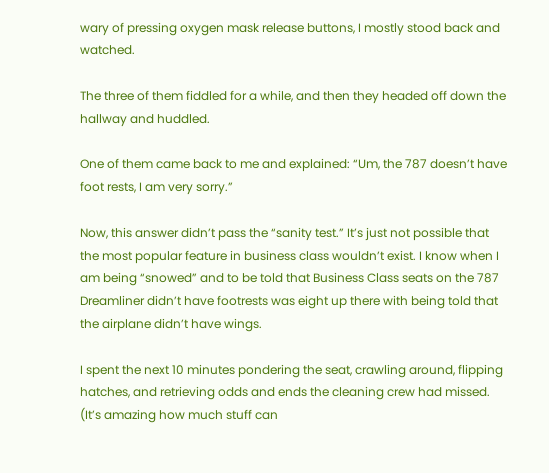wary of pressing oxygen mask release buttons, I mostly stood back and watched.

The three of them fiddled for a while, and then they headed off down the hallway and huddled.

One of them came back to me and explained: “Um, the 787 doesn’t have foot rests, I am very sorry.”

Now, this answer didn’t pass the “sanity test.” It’s just not possible that the most popular feature in business class wouldn’t exist. I know when I am being “snowed” and to be told that Business Class seats on the 787 Dreamliner didn’t have footrests was eight up there with being told that the airplane didn’t have wings.

I spent the next 10 minutes pondering the seat, crawling around, flipping hatches, and retrieving odds and ends the cleaning crew had missed. (It’s amazing how much stuff can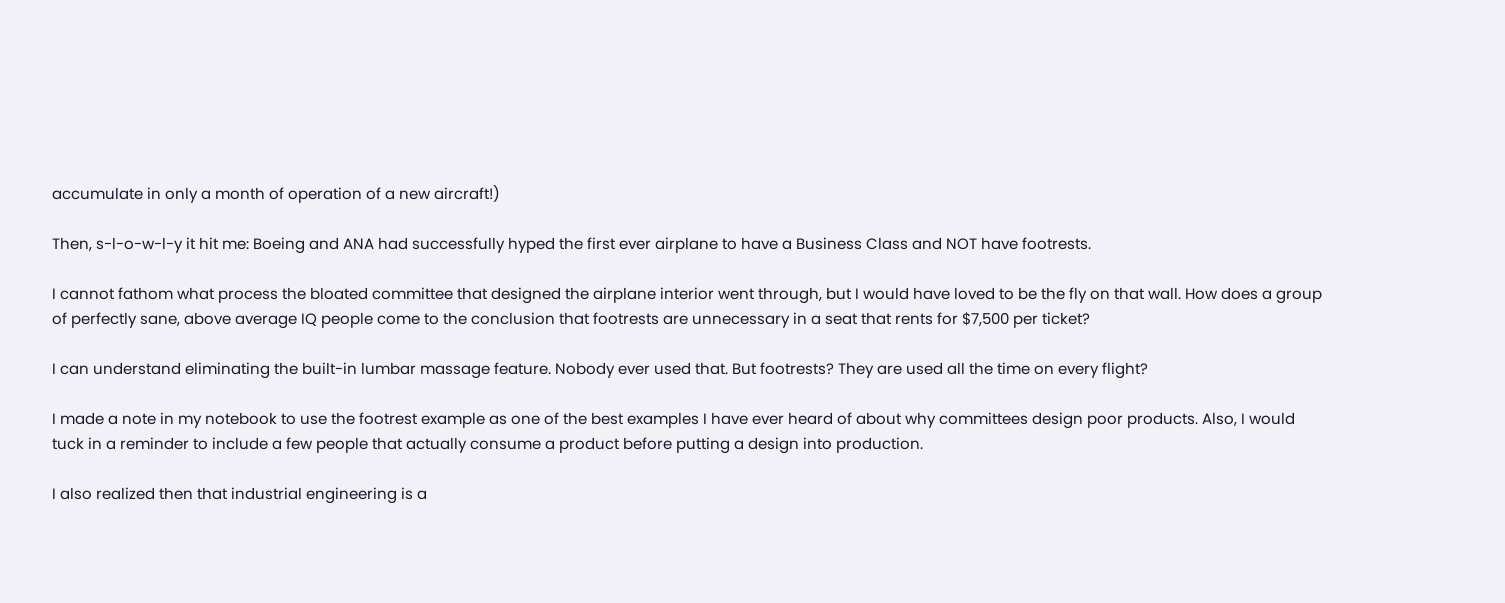accumulate in only a month of operation of a new aircraft!)

Then, s-l-o-w-l-y it hit me: Boeing and ANA had successfully hyped the first ever airplane to have a Business Class and NOT have footrests.

I cannot fathom what process the bloated committee that designed the airplane interior went through, but I would have loved to be the fly on that wall. How does a group of perfectly sane, above average IQ people come to the conclusion that footrests are unnecessary in a seat that rents for $7,500 per ticket?

I can understand eliminating the built-in lumbar massage feature. Nobody ever used that. But footrests? They are used all the time on every flight?

I made a note in my notebook to use the footrest example as one of the best examples I have ever heard of about why committees design poor products. Also, I would tuck in a reminder to include a few people that actually consume a product before putting a design into production.

I also realized then that industrial engineering is a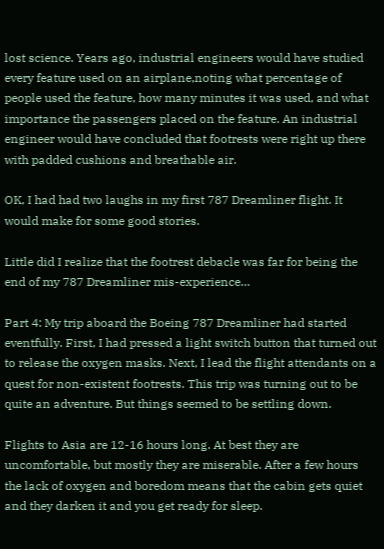lost science. Years ago, industrial engineers would have studied every feature used on an airplane,noting what percentage of people used the feature, how many minutes it was used, and what importance the passengers placed on the feature. An industrial engineer would have concluded that footrests were right up there with padded cushions and breathable air.

OK, I had had two laughs in my first 787 Dreamliner flight. It would make for some good stories.

Little did I realize that the footrest debacle was far for being the end of my 787 Dreamliner mis-experience…

Part 4: My trip aboard the Boeing 787 Dreamliner had started eventfully. First, I had pressed a light switch button that turned out to release the oxygen masks. Next, I lead the flight attendants on a quest for non-existent footrests. This trip was turning out to be quite an adventure. But things seemed to be settling down.

Flights to Asia are 12-16 hours long. At best they are uncomfortable, but mostly they are miserable. After a few hours the lack of oxygen and boredom means that the cabin gets quiet and they darken it and you get ready for sleep.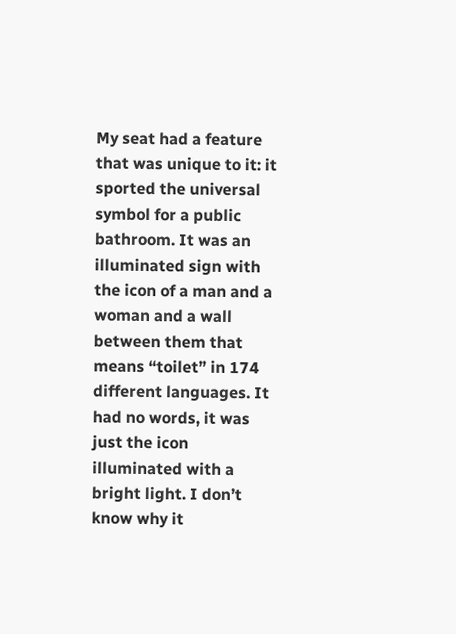My seat had a feature that was unique to it: it sported the universal symbol for a public bathroom. It was an illuminated sign with the icon of a man and a woman and a wall between them that means “toilet” in 174 different languages. It had no words, it was just the icon illuminated with a bright light. I don’t know why it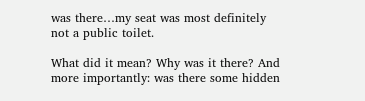was there…my seat was most definitely not a public toilet.

What did it mean? Why was it there? And more importantly: was there some hidden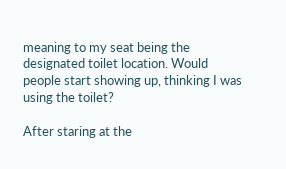meaning to my seat being the designated toilet location. Would people start showing up, thinking I was using the toilet?

After staring at the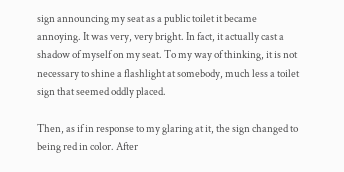sign announcing my seat as a public toilet it became annoying. It was very, very bright. In fact, it actually cast a shadow of myself on my seat. To my way of thinking, it is not necessary to shine a flashlight at somebody, much less a toilet sign that seemed oddly placed.

Then, as if in response to my glaring at it, the sign changed to being red in color. After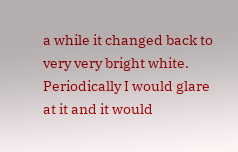a while it changed back to very very bright white. Periodically I would glare at it and it would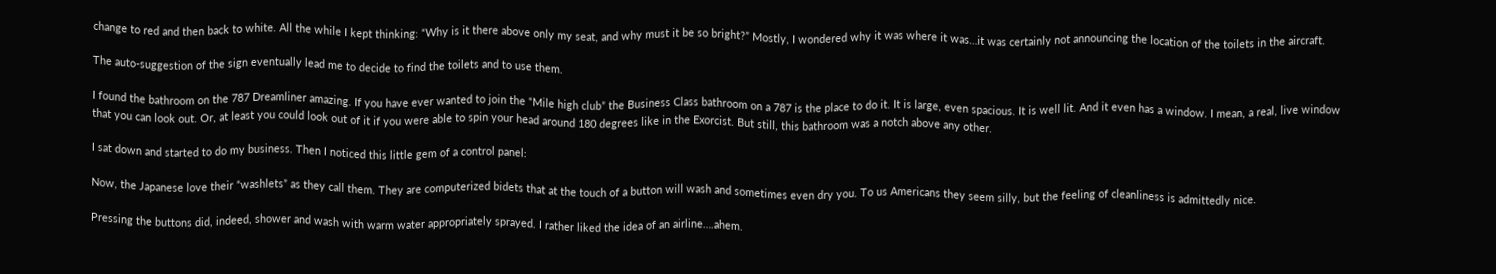change to red and then back to white. All the while I kept thinking: “Why is it there above only my seat, and why must it be so bright?” Mostly, I wondered why it was where it was…it was certainly not announcing the location of the toilets in the aircraft.

The auto-suggestion of the sign eventually lead me to decide to find the toilets and to use them.

I found the bathroom on the 787 Dreamliner amazing. If you have ever wanted to join the “Mile high club” the Business Class bathroom on a 787 is the place to do it. It is large, even spacious. It is well lit. And it even has a window. I mean, a real, live window that you can look out. Or, at least you could look out of it if you were able to spin your head around 180 degrees like in the Exorcist. But still, this bathroom was a notch above any other.

I sat down and started to do my business. Then I noticed this little gem of a control panel:

Now, the Japanese love their “washlets” as they call them. They are computerized bidets that at the touch of a button will wash and sometimes even dry you. To us Americans they seem silly, but the feeling of cleanliness is admittedly nice.

Pressing the buttons did, indeed, shower and wash with warm water appropriately sprayed. I rather liked the idea of an airline….ahem.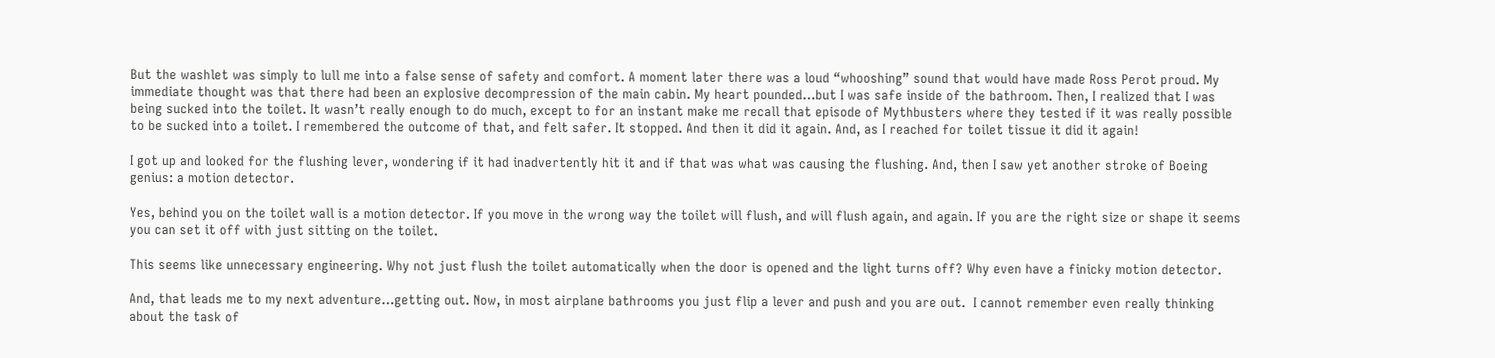But the washlet was simply to lull me into a false sense of safety and comfort. A moment later there was a loud “whooshing” sound that would have made Ross Perot proud. My immediate thought was that there had been an explosive decompression of the main cabin. My heart pounded…but I was safe inside of the bathroom. Then, I realized that I was being sucked into the toilet. It wasn’t really enough to do much, except to for an instant make me recall that episode of Mythbusters where they tested if it was really possible to be sucked into a toilet. I remembered the outcome of that, and felt safer. It stopped. And then it did it again. And, as I reached for toilet tissue it did it again!

I got up and looked for the flushing lever, wondering if it had inadvertently hit it and if that was what was causing the flushing. And, then I saw yet another stroke of Boeing genius: a motion detector.

Yes, behind you on the toilet wall is a motion detector. If you move in the wrong way the toilet will flush, and will flush again, and again. If you are the right size or shape it seems you can set it off with just sitting on the toilet.

This seems like unnecessary engineering. Why not just flush the toilet automatically when the door is opened and the light turns off? Why even have a finicky motion detector.

And, that leads me to my next adventure…getting out. Now, in most airplane bathrooms you just flip a lever and push and you are out.  I cannot remember even really thinking about the task of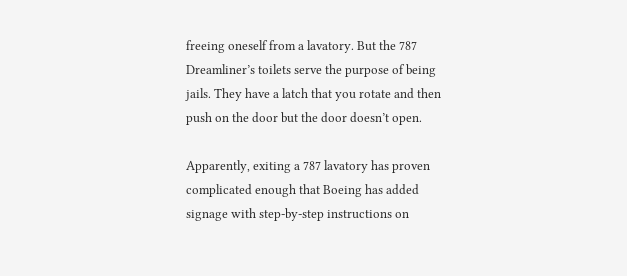freeing oneself from a lavatory. But the 787 Dreamliner’s toilets serve the purpose of being jails. They have a latch that you rotate and then push on the door but the door doesn’t open.

Apparently, exiting a 787 lavatory has proven complicated enough that Boeing has added signage with step-by-step instructions on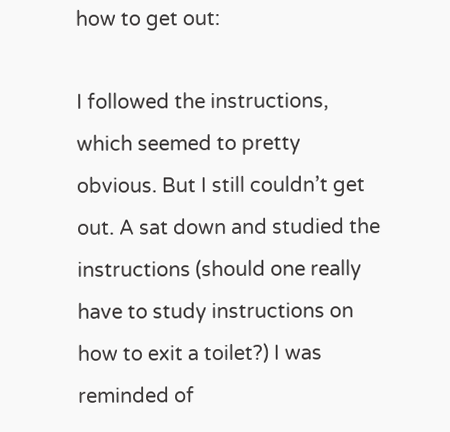how to get out:

I followed the instructions, which seemed to pretty obvious. But I still couldn’t get out. A sat down and studied the instructions (should one really have to study instructions on how to exit a toilet?) I was reminded of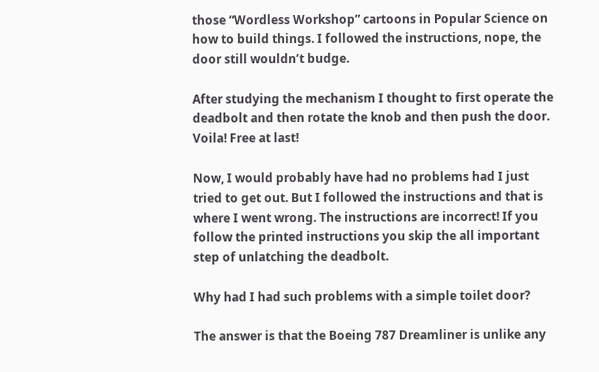those “Wordless Workshop” cartoons in Popular Science on how to build things. I followed the instructions, nope, the door still wouldn’t budge.

After studying the mechanism I thought to first operate the deadbolt and then rotate the knob and then push the door. Voila! Free at last!

Now, I would probably have had no problems had I just tried to get out. But I followed the instructions and that is where I went wrong. The instructions are incorrect! If you follow the printed instructions you skip the all important step of unlatching the deadbolt.

Why had I had such problems with a simple toilet door?

The answer is that the Boeing 787 Dreamliner is unlike any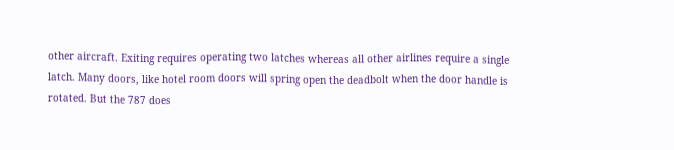other aircraft. Exiting requires operating two latches whereas all other airlines require a single latch. Many doors, like hotel room doors will spring open the deadbolt when the door handle is rotated. But the 787 does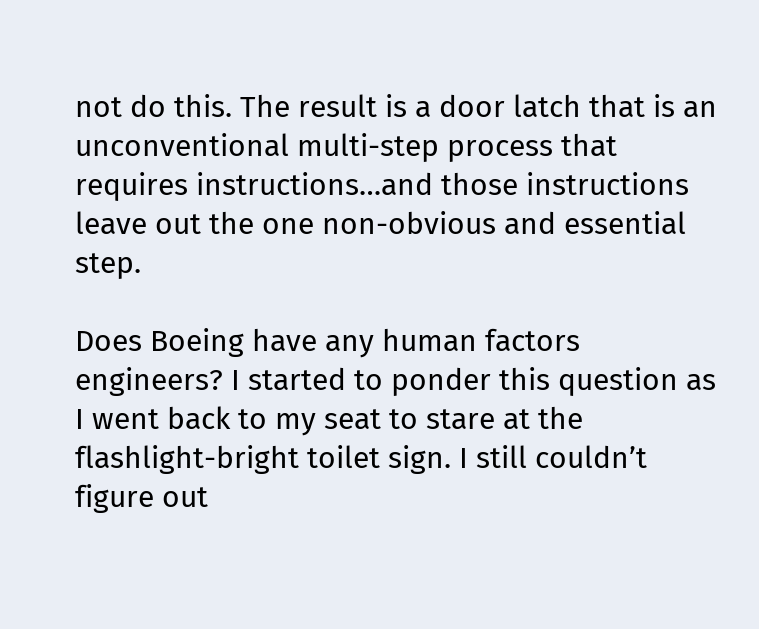not do this. The result is a door latch that is an unconventional multi-step process that requires instructions…and those instructions leave out the one non-obvious and essential step.

Does Boeing have any human factors engineers? I started to ponder this question as I went back to my seat to stare at the flashlight-bright toilet sign. I still couldn’t figure out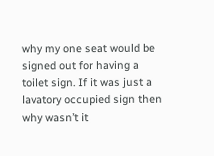why my one seat would be signed out for having a toilet sign. If it was just a lavatory occupied sign then why wasn’t it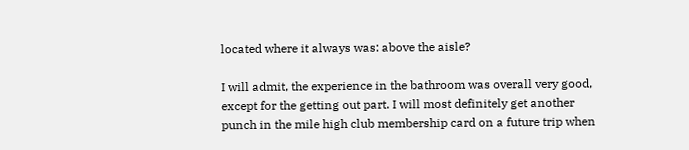located where it always was: above the aisle?

I will admit, the experience in the bathroom was overall very good, except for the getting out part. I will most definitely get another punch in the mile high club membership card on a future trip when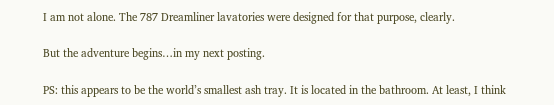I am not alone. The 787 Dreamliner lavatories were designed for that purpose, clearly.

But the adventure begins…in my next posting.

PS: this appears to be the world’s smallest ash tray. It is located in the bathroom. At least, I think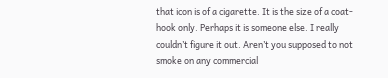that icon is of a cigarette. It is the size of a coat-hook only. Perhaps it is someone else. I really couldn’t figure it out. Aren’t you supposed to not smoke on any commercial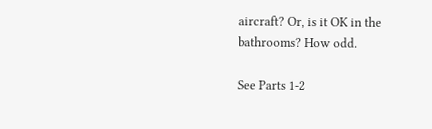aircraft? Or, is it OK in the bathrooms? How odd.

See Parts 1-2